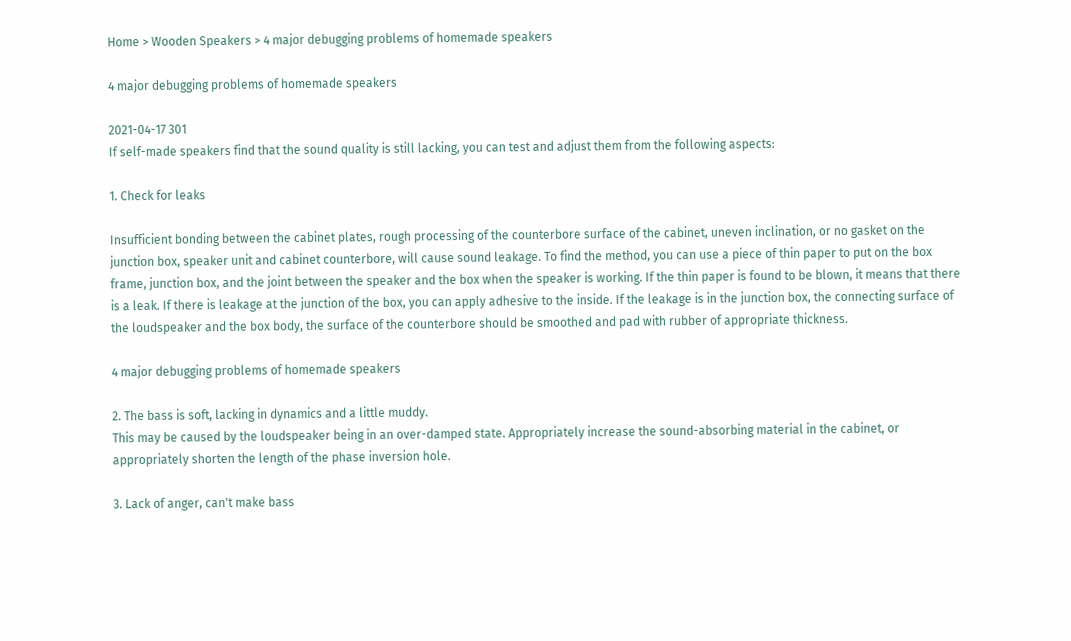Home > Wooden Speakers > 4 major debugging problems of homemade speakers

4 major debugging problems of homemade speakers

2021-04-17 301
If self-made speakers find that the sound quality is still lacking, you can test and adjust them from the following aspects:

1. Check for leaks

Insufficient bonding between the cabinet plates, rough processing of the counterbore surface of the cabinet, uneven inclination, or no gasket on the junction box, speaker unit and cabinet counterbore, will cause sound leakage. To find the method, you can use a piece of thin paper to put on the box frame, junction box, and the joint between the speaker and the box when the speaker is working. If the thin paper is found to be blown, it means that there is a leak. If there is leakage at the junction of the box, you can apply adhesive to the inside. If the leakage is in the junction box, the connecting surface of the loudspeaker and the box body, the surface of the counterbore should be smoothed and pad with rubber of appropriate thickness.

4 major debugging problems of homemade speakers

2. The bass is soft, lacking in dynamics and a little muddy.
This may be caused by the loudspeaker being in an over-damped state. Appropriately increase the sound-absorbing material in the cabinet, or appropriately shorten the length of the phase inversion hole.

3. Lack of anger, can't make bass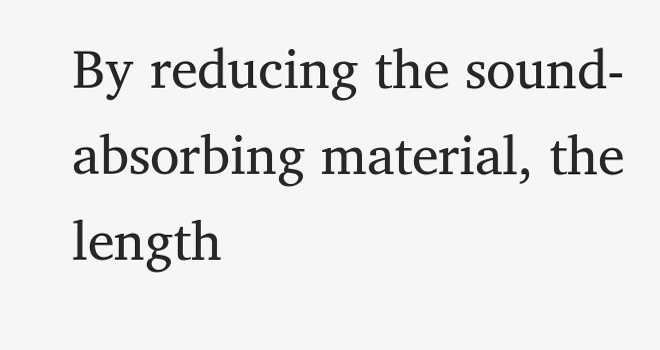By reducing the sound-absorbing material, the length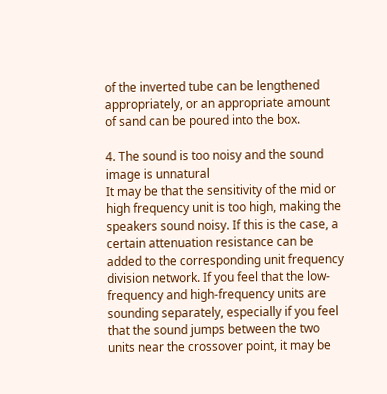of the inverted tube can be lengthened appropriately, or an appropriate amount of sand can be poured into the box.

4. The sound is too noisy and the sound image is unnatural
It may be that the sensitivity of the mid or high frequency unit is too high, making the speakers sound noisy. If this is the case, a certain attenuation resistance can be added to the corresponding unit frequency division network. If you feel that the low-frequency and high-frequency units are sounding separately, especially if you feel that the sound jumps between the two units near the crossover point, it may be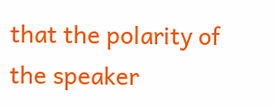that the polarity of the speaker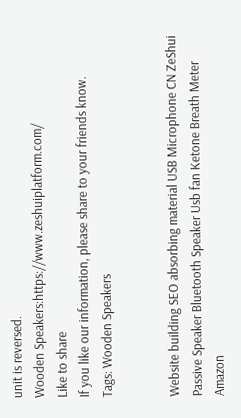unit is reversed.
Wooden Speakers:https://www.zeshuiplatform.com/
Like to share
If you like our information, please share to your friends know.
Tags: Wooden Speakers


Website building SEO absorbing material USB Microphone CN ZeShui Passive Speaker Bluetooth Speaker Usb fan Ketone Breath Meter
Amazon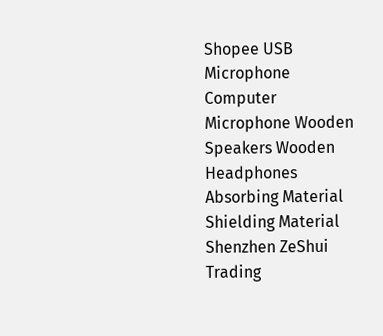Shopee USB Microphone Computer Microphone Wooden Speakers Wooden Headphones Absorbing Material Shielding Material
Shenzhen ZeShui Trading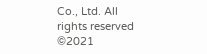Co., Ltd. All rights reserved ©2021